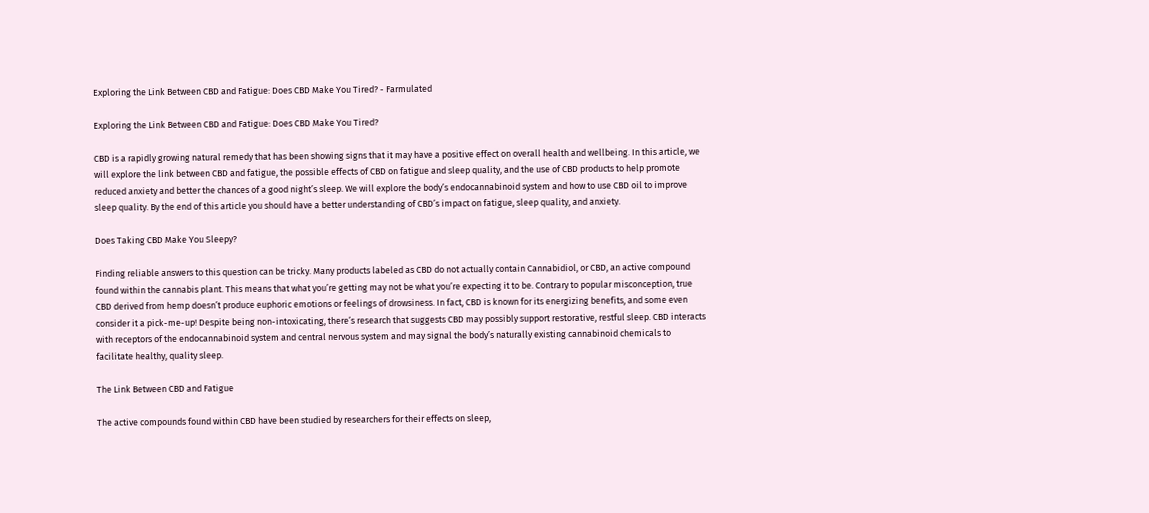Exploring the Link Between CBD and Fatigue: Does CBD Make You Tired? - Farmulated

Exploring the Link Between CBD and Fatigue: Does CBD Make You Tired?

CBD is a rapidly growing natural remedy that has been showing signs that it may have a positive effect on overall health and wellbeing. In this article, we will explore the link between CBD and fatigue, the possible effects of CBD on fatigue and sleep quality, and the use of CBD products to help promote reduced anxiety and better the chances of a good night’s sleep. We will explore the body’s endocannabinoid system and how to use CBD oil to improve sleep quality. By the end of this article you should have a better understanding of CBD’s impact on fatigue, sleep quality, and anxiety.

Does Taking CBD Make You Sleepy?

Finding reliable answers to this question can be tricky. Many products labeled as CBD do not actually contain Cannabidiol, or CBD, an active compound found within the cannabis plant. This means that what you’re getting may not be what you’re expecting it to be. Contrary to popular misconception, true CBD derived from hemp doesn’t produce euphoric emotions or feelings of drowsiness. In fact, CBD is known for its energizing benefits, and some even consider it a pick-me-up! Despite being non-intoxicating, there’s research that suggests CBD may possibly support restorative, restful sleep. CBD interacts with receptors of the endocannabinoid system and central nervous system and may signal the body’s naturally existing cannabinoid chemicals to facilitate healthy, quality sleep.

The Link Between CBD and Fatigue

The active compounds found within CBD have been studied by researchers for their effects on sleep,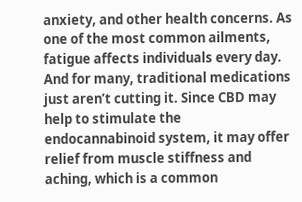anxiety, and other health concerns. As one of the most common ailments, fatigue affects individuals every day. And for many, traditional medications just aren’t cutting it. Since CBD may help to stimulate the endocannabinoid system, it may offer relief from muscle stiffness and aching, which is a common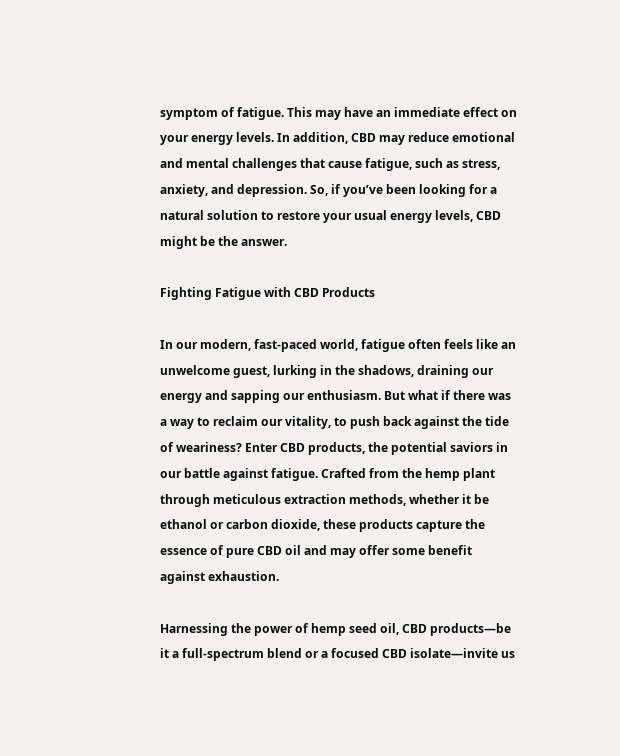symptom of fatigue. This may have an immediate effect on your energy levels. In addition, CBD may reduce emotional and mental challenges that cause fatigue, such as stress, anxiety, and depression. So, if you’ve been looking for a natural solution to restore your usual energy levels, CBD might be the answer.

Fighting Fatigue with CBD Products

In our modern, fast-paced world, fatigue often feels like an unwelcome guest, lurking in the shadows, draining our energy and sapping our enthusiasm. But what if there was a way to reclaim our vitality, to push back against the tide of weariness? Enter CBD products, the potential saviors in our battle against fatigue. Crafted from the hemp plant through meticulous extraction methods, whether it be ethanol or carbon dioxide, these products capture the essence of pure CBD oil and may offer some benefit against exhaustion.

Harnessing the power of hemp seed oil, CBD products—be it a full-spectrum blend or a focused CBD isolate—invite us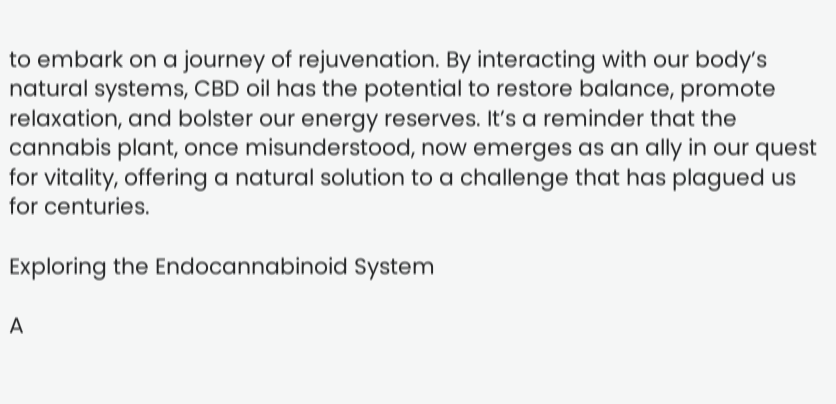to embark on a journey of rejuvenation. By interacting with our body’s natural systems, CBD oil has the potential to restore balance, promote relaxation, and bolster our energy reserves. It’s a reminder that the cannabis plant, once misunderstood, now emerges as an ally in our quest for vitality, offering a natural solution to a challenge that has plagued us for centuries.

Exploring the Endocannabinoid System

A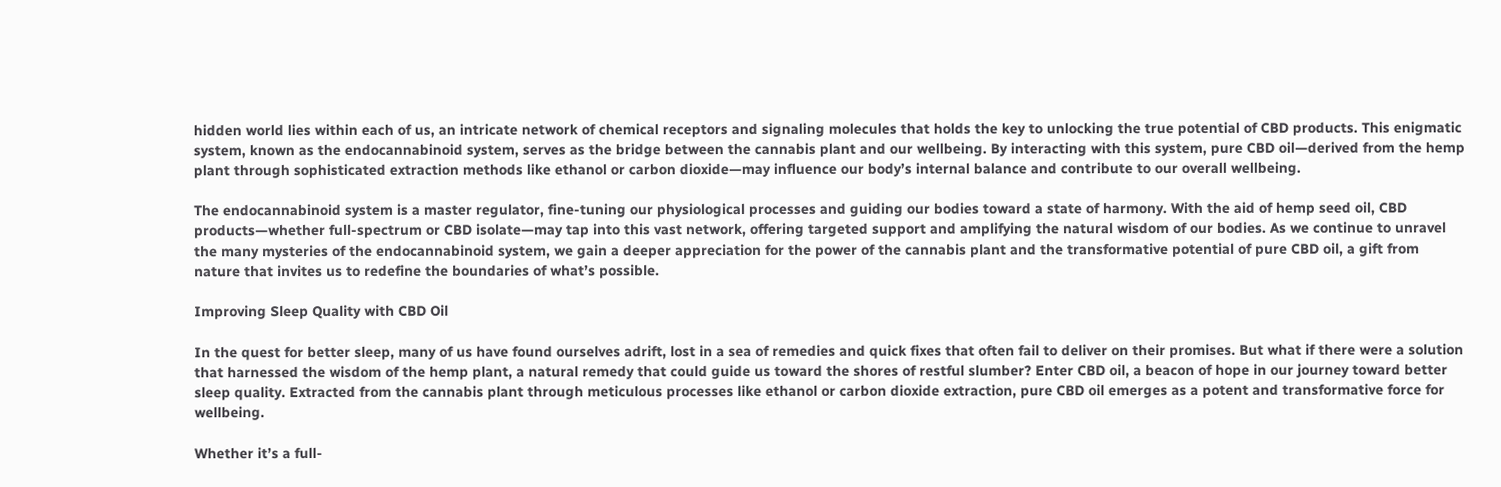hidden world lies within each of us, an intricate network of chemical receptors and signaling molecules that holds the key to unlocking the true potential of CBD products. This enigmatic system, known as the endocannabinoid system, serves as the bridge between the cannabis plant and our wellbeing. By interacting with this system, pure CBD oil—derived from the hemp plant through sophisticated extraction methods like ethanol or carbon dioxide—may influence our body’s internal balance and contribute to our overall wellbeing.

The endocannabinoid system is a master regulator, fine-tuning our physiological processes and guiding our bodies toward a state of harmony. With the aid of hemp seed oil, CBD products—whether full-spectrum or CBD isolate—may tap into this vast network, offering targeted support and amplifying the natural wisdom of our bodies. As we continue to unravel the many mysteries of the endocannabinoid system, we gain a deeper appreciation for the power of the cannabis plant and the transformative potential of pure CBD oil, a gift from nature that invites us to redefine the boundaries of what’s possible.

Improving Sleep Quality with CBD Oil

In the quest for better sleep, many of us have found ourselves adrift, lost in a sea of remedies and quick fixes that often fail to deliver on their promises. But what if there were a solution that harnessed the wisdom of the hemp plant, a natural remedy that could guide us toward the shores of restful slumber? Enter CBD oil, a beacon of hope in our journey toward better sleep quality. Extracted from the cannabis plant through meticulous processes like ethanol or carbon dioxide extraction, pure CBD oil emerges as a potent and transformative force for wellbeing.

Whether it’s a full-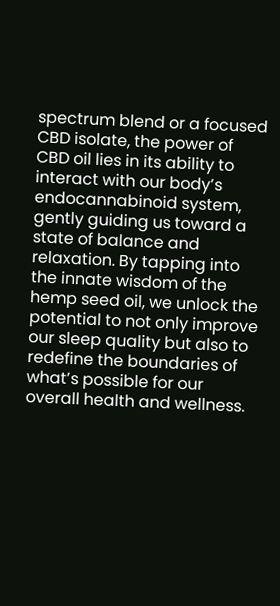spectrum blend or a focused CBD isolate, the power of CBD oil lies in its ability to interact with our body’s endocannabinoid system, gently guiding us toward a state of balance and relaxation. By tapping into the innate wisdom of the hemp seed oil, we unlock the potential to not only improve our sleep quality but also to redefine the boundaries of what’s possible for our overall health and wellness.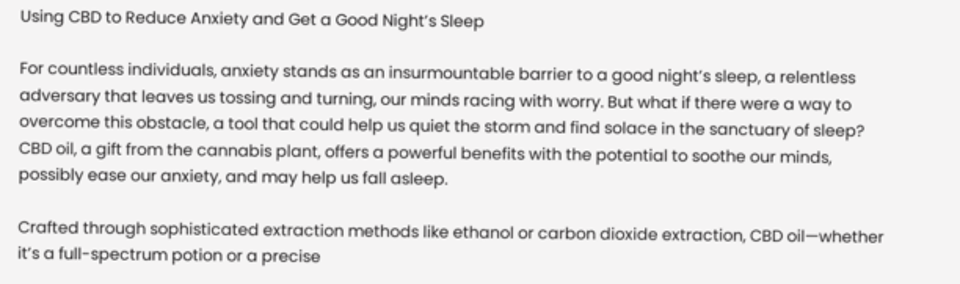Using CBD to Reduce Anxiety and Get a Good Night’s Sleep

For countless individuals, anxiety stands as an insurmountable barrier to a good night’s sleep, a relentless adversary that leaves us tossing and turning, our minds racing with worry. But what if there were a way to overcome this obstacle, a tool that could help us quiet the storm and find solace in the sanctuary of sleep? CBD oil, a gift from the cannabis plant, offers a powerful benefits with the potential to soothe our minds,  possibly ease our anxiety, and may help us fall asleep.

Crafted through sophisticated extraction methods like ethanol or carbon dioxide extraction, CBD oil—whether it’s a full-spectrum potion or a precise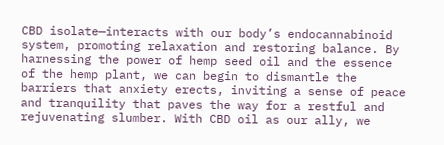CBD isolate—interacts with our body’s endocannabinoid system, promoting relaxation and restoring balance. By harnessing the power of hemp seed oil and the essence of the hemp plant, we can begin to dismantle the barriers that anxiety erects, inviting a sense of peace and tranquility that paves the way for a restful and rejuvenating slumber. With CBD oil as our ally, we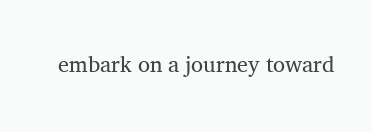embark on a journey toward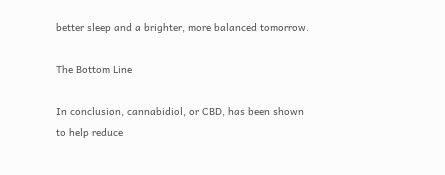better sleep and a brighter, more balanced tomorrow.

The Bottom Line

In conclusion, cannabidiol, or CBD, has been shown to help reduce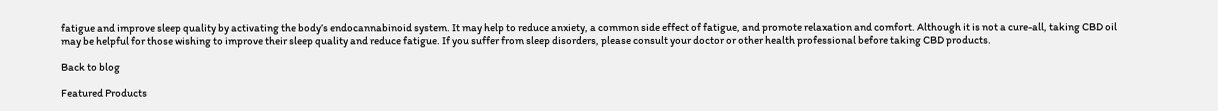fatigue and improve sleep quality by activating the body’s endocannabinoid system. It may help to reduce anxiety, a common side effect of fatigue, and promote relaxation and comfort. Although it is not a cure-all, taking CBD oil may be helpful for those wishing to improve their sleep quality and reduce fatigue. If you suffer from sleep disorders, please consult your doctor or other health professional before taking CBD products.

Back to blog

Featured Products